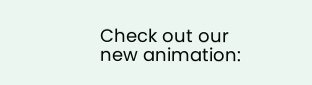Check out our new animation: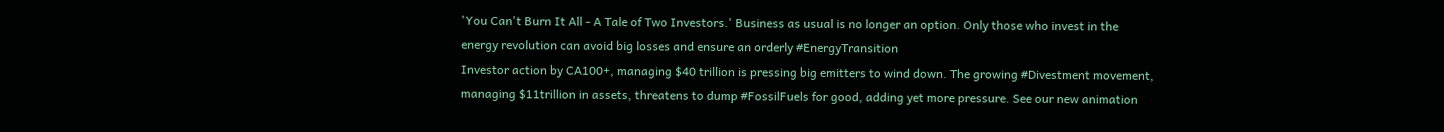'You Can't Burn It All - A Tale of Two Investors.' Business as usual is no longer an option. Only those who invest in the energy revolution can avoid big losses and ensure an orderly #EnergyTransition
Investor action by CA100+, managing $40 trillion is pressing big emitters to wind down. The growing #Divestment movement, managing $11trillion in assets, threatens to dump #FossilFuels for good, adding yet more pressure. See our new animation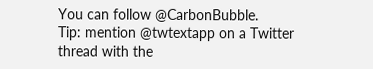You can follow @CarbonBubble.
Tip: mention @twtextapp on a Twitter thread with the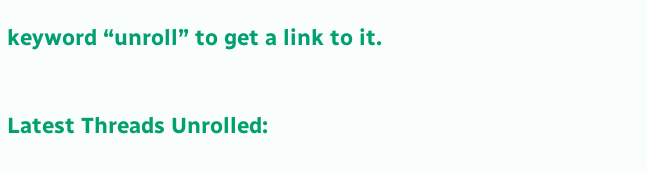keyword “unroll” to get a link to it.

Latest Threads Unrolled: